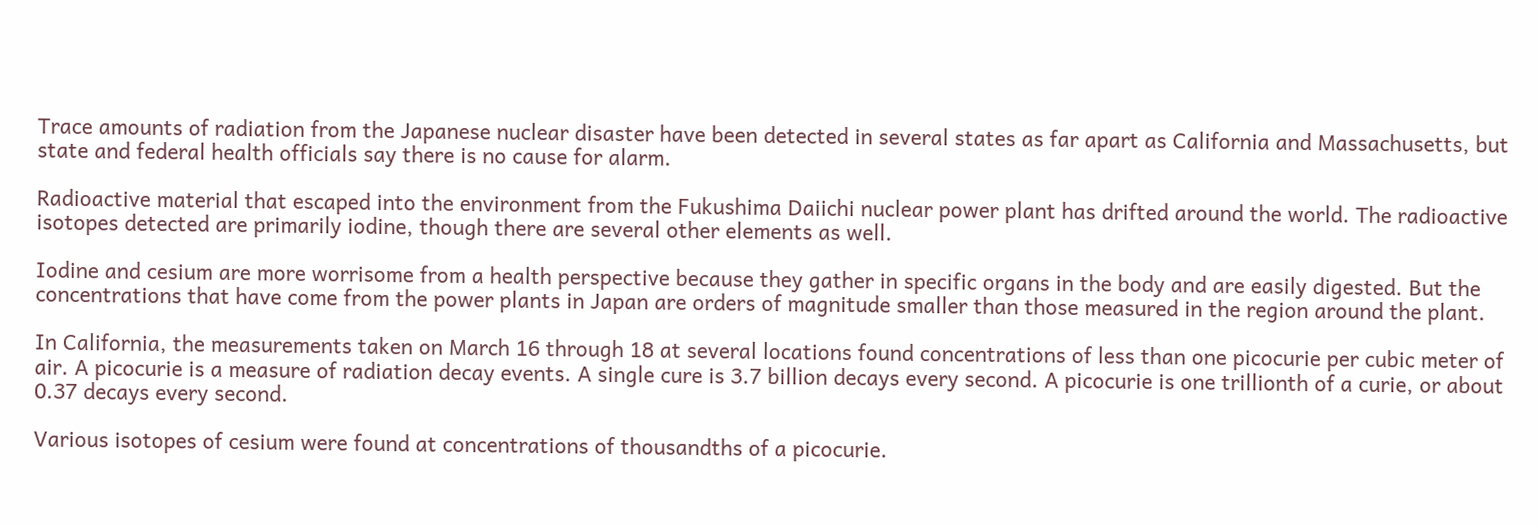Trace amounts of radiation from the Japanese nuclear disaster have been detected in several states as far apart as California and Massachusetts, but state and federal health officials say there is no cause for alarm.

Radioactive material that escaped into the environment from the Fukushima Daiichi nuclear power plant has drifted around the world. The radioactive isotopes detected are primarily iodine, though there are several other elements as well.

Iodine and cesium are more worrisome from a health perspective because they gather in specific organs in the body and are easily digested. But the concentrations that have come from the power plants in Japan are orders of magnitude smaller than those measured in the region around the plant.

In California, the measurements taken on March 16 through 18 at several locations found concentrations of less than one picocurie per cubic meter of air. A picocurie is a measure of radiation decay events. A single cure is 3.7 billion decays every second. A picocurie is one trillionth of a curie, or about 0.37 decays every second.

Various isotopes of cesium were found at concentrations of thousandths of a picocurie.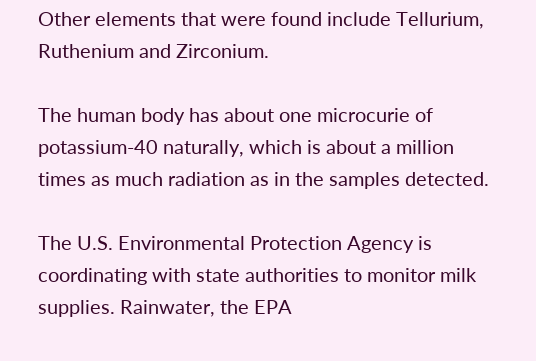Other elements that were found include Tellurium, Ruthenium and Zirconium.

The human body has about one microcurie of potassium-40 naturally, which is about a million times as much radiation as in the samples detected.

The U.S. Environmental Protection Agency is coordinating with state authorities to monitor milk supplies. Rainwater, the EPA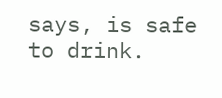says, is safe to drink.